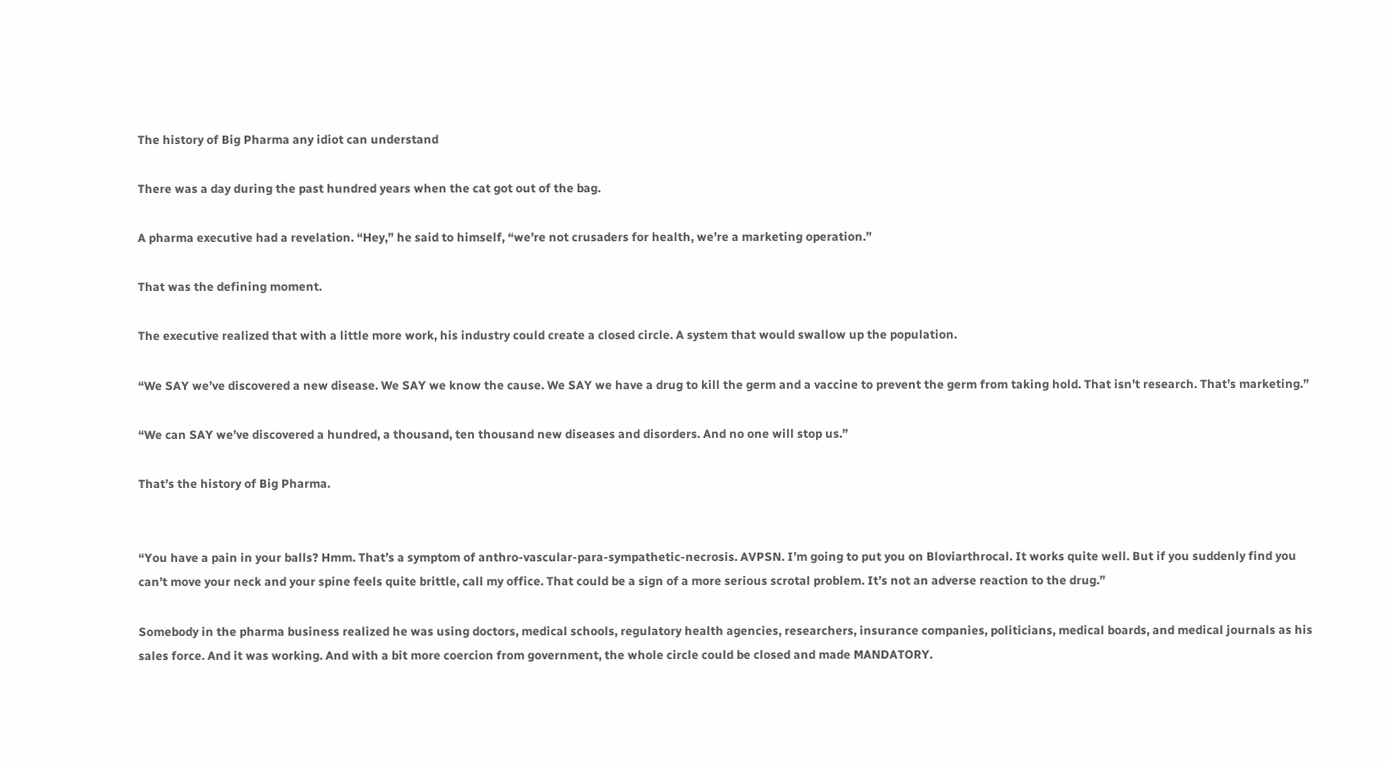The history of Big Pharma any idiot can understand

There was a day during the past hundred years when the cat got out of the bag.

A pharma executive had a revelation. “Hey,” he said to himself, “we’re not crusaders for health, we’re a marketing operation.”

That was the defining moment.

The executive realized that with a little more work, his industry could create a closed circle. A system that would swallow up the population.

“We SAY we’ve discovered a new disease. We SAY we know the cause. We SAY we have a drug to kill the germ and a vaccine to prevent the germ from taking hold. That isn’t research. That’s marketing.”

“We can SAY we’ve discovered a hundred, a thousand, ten thousand new diseases and disorders. And no one will stop us.”

That’s the history of Big Pharma.


“You have a pain in your balls? Hmm. That’s a symptom of anthro-vascular-para-sympathetic-necrosis. AVPSN. I’m going to put you on Bloviarthrocal. It works quite well. But if you suddenly find you can’t move your neck and your spine feels quite brittle, call my office. That could be a sign of a more serious scrotal problem. It’s not an adverse reaction to the drug.”

Somebody in the pharma business realized he was using doctors, medical schools, regulatory health agencies, researchers, insurance companies, politicians, medical boards, and medical journals as his sales force. And it was working. And with a bit more coercion from government, the whole circle could be closed and made MANDATORY.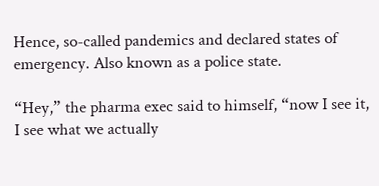Hence, so-called pandemics and declared states of emergency. Also known as a police state.

“Hey,” the pharma exec said to himself, “now I see it, I see what we actually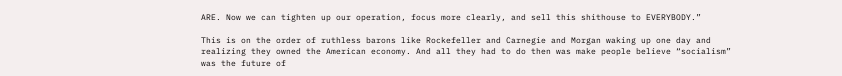ARE. Now we can tighten up our operation, focus more clearly, and sell this shithouse to EVERYBODY.”

This is on the order of ruthless barons like Rockefeller and Carnegie and Morgan waking up one day and realizing they owned the American economy. And all they had to do then was make people believe “socialism” was the future of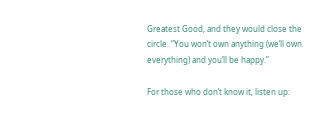Greatest Good, and they would close the circle. “You won’t own anything (we’ll own everything) and you’ll be happy.”

For those who don’t know it, listen up: